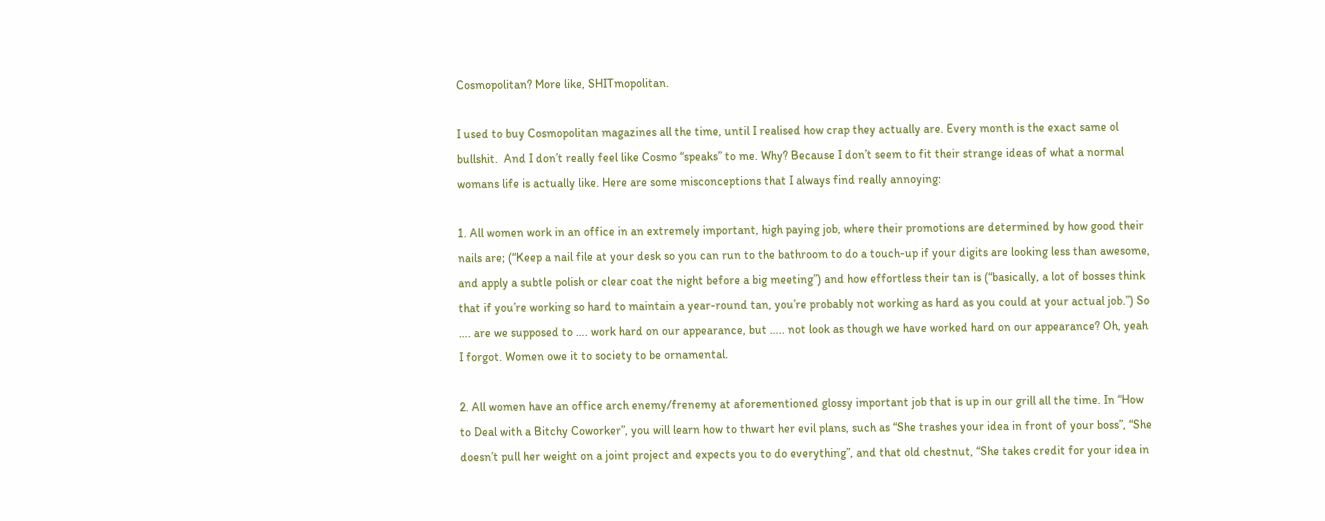Cosmopolitan? More like, SHITmopolitan.

I used to buy Cosmopolitan magazines all the time, until I realised how crap they actually are. Every month is the exact same ol bullshit.  And I don’t really feel like Cosmo “speaks” to me. Why? Because I don’t seem to fit their strange ideas of what a normal womans life is actually like. Here are some misconceptions that I always find really annoying:

1. All women work in an office in an extremely important, high paying job, where their promotions are determined by how good their nails are; (“Keep a nail file at your desk so you can run to the bathroom to do a touch-up if your digits are looking less than awesome, and apply a subtle polish or clear coat the night before a big meeting”) and how effortless their tan is (“basically, a lot of bosses think that if you’re working so hard to maintain a year-round tan, you’re probably not working as hard as you could at your actual job.”) So …. are we supposed to …. work hard on our appearance, but ….. not look as though we have worked hard on our appearance? Oh, yeah I forgot. Women owe it to society to be ornamental.

2. All women have an office arch enemy/frenemy at aforementioned glossy important job that is up in our grill all the time. In “How to Deal with a Bitchy Coworker”, you will learn how to thwart her evil plans, such as “She trashes your idea in front of your boss”, “She doesn’t pull her weight on a joint project and expects you to do everything”, and that old chestnut, “She takes credit for your idea in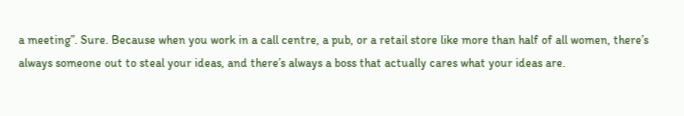a meeting”. Sure. Because when you work in a call centre, a pub, or a retail store like more than half of all women, there’s always someone out to steal your ideas, and there’s always a boss that actually cares what your ideas are.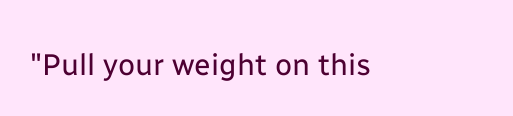"Pull your weight on this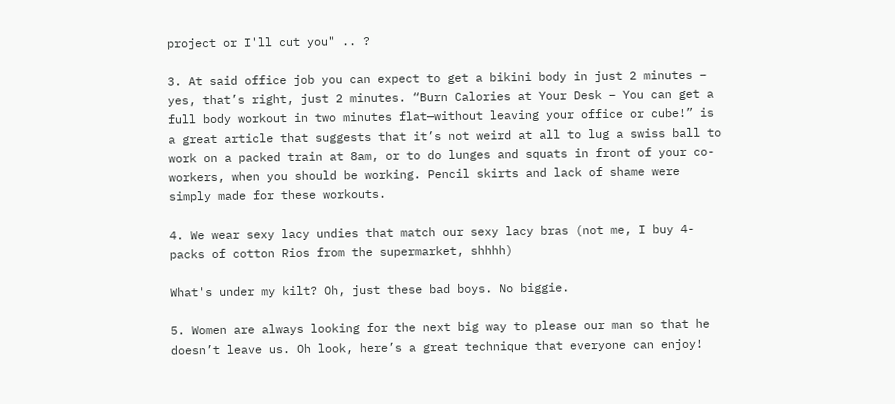project or I'll cut you" .. ?

3. At said office job you can expect to get a bikini body in just 2 minutes – yes, that’s right, just 2 minutes. “Burn Calories at Your Desk – You can get a full body workout in two minutes flat—without leaving your office or cube!” is a great article that suggests that it’s not weird at all to lug a swiss ball to work on a packed train at 8am, or to do lunges and squats in front of your co-workers, when you should be working. Pencil skirts and lack of shame were simply made for these workouts.

4. We wear sexy lacy undies that match our sexy lacy bras (not me, I buy 4-packs of cotton Rios from the supermarket, shhhh)

What's under my kilt? Oh, just these bad boys. No biggie.

5. Women are always looking for the next big way to please our man so that he doesn’t leave us. Oh look, here’s a great technique that everyone can enjoy!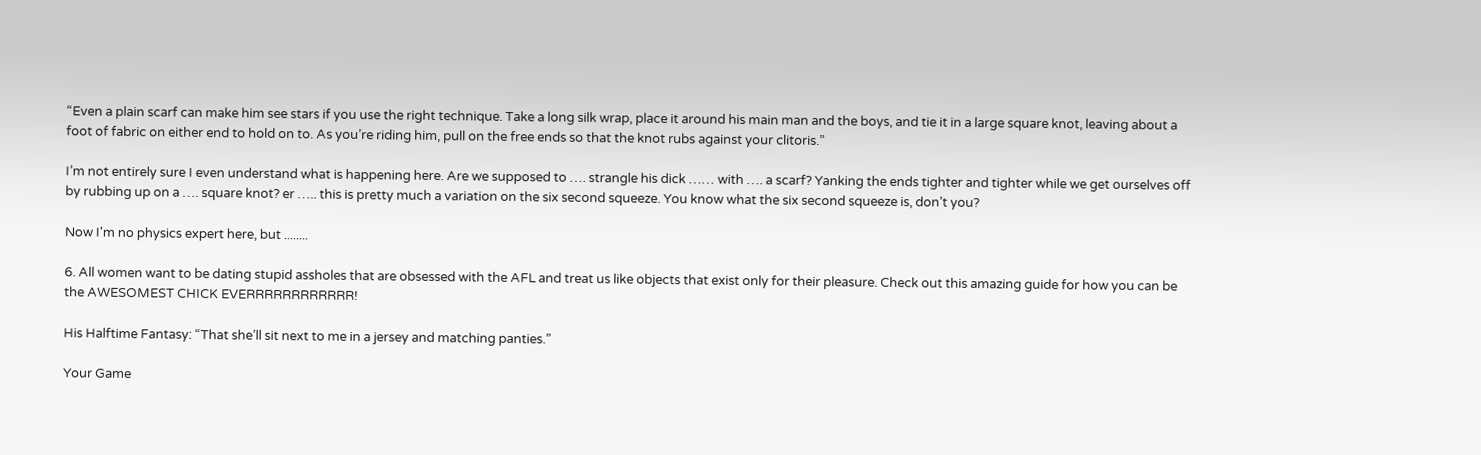“Even a plain scarf can make him see stars if you use the right technique. Take a long silk wrap, place it around his main man and the boys, and tie it in a large square knot, leaving about a foot of fabric on either end to hold on to. As you’re riding him, pull on the free ends so that the knot rubs against your clitoris.”

I’m not entirely sure I even understand what is happening here. Are we supposed to …. strangle his dick …… with …. a scarf? Yanking the ends tighter and tighter while we get ourselves off by rubbing up on a …. square knot? er ….. this is pretty much a variation on the six second squeeze. You know what the six second squeeze is, don’t you?

Now I'm no physics expert here, but ........

6. All women want to be dating stupid assholes that are obsessed with the AFL and treat us like objects that exist only for their pleasure. Check out this amazing guide for how you can be the AWESOMEST CHICK EVERRRRRRRRRRRR!

His Halftime Fantasy: “That she’ll sit next to me in a jersey and matching panties.”

Your Game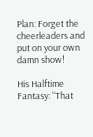Plan: Forget the cheerleaders and put on your own damn show!

His Halftime Fantasy: “That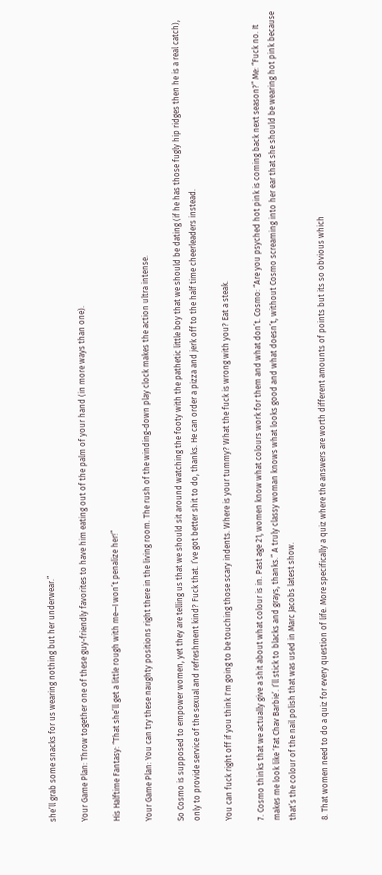she’ll grab some snacks for us wearing nothing but her underwear.”

Your Game Plan: Throw together one of these guy-friendly favorites to have him eating out of the palm of your hand (in more ways than one).

His Halftime Fantasy: “That she’ll get a little rough with me—I won’t penalize her!”

Your Game Plan: You can try these naughty positions right there in the living room. The rush of the winding-down play clock makes the action ultra intense.

So Cosmo is supposed to empower women, yet they are telling us that we should sit around watching the footy with the pathetic little boy that we should be dating (if he has those fugly hip ridges then he is a real catch), only to provide service of the sexual and refreshment kind? Fuck that. I’ve got better shit to do, thanks. He can order a pizza and jerk off to the half time cheerleaders instead.

You can fuck right off if you think I'm going to be touching those scary indents. Where is your tummy? What the fuck is wrong with you? Eat a steak.

7. Cosmo thinks that we actually give a shit about what colour is in. Past age 21, women know what colours work for them and what don’t. Cosmo: “Are you psyched hot pink is coming back next season?” Me: “Fuck no. It makes me look like ‘Fat Chav Barbie’. I’ll stick to blacks and grays, thanks.” A truly classy woman knows what looks good and what doesn’t, without Cosmo screaming into her ear that she should be wearing hot pink because that’s the colour of the nail polish that was used in Marc Jacobs latest show.

8. That women need to do a quiz for every question of life. More specifically a quiz where the answers are worth different amounts of points but its so obvious which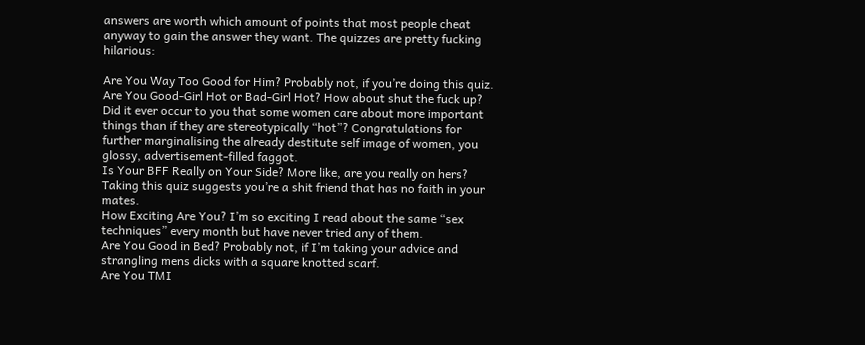answers are worth which amount of points that most people cheat anyway to gain the answer they want. The quizzes are pretty fucking hilarious:

Are You Way Too Good for Him? Probably not, if you’re doing this quiz.
Are You Good-Girl Hot or Bad-Girl Hot? How about shut the fuck up? Did it ever occur to you that some women care about more important things than if they are stereotypically “hot”? Congratulations for further marginalising the already destitute self image of women, you glossy, advertisement-filled faggot.
Is Your BFF Really on Your Side? More like, are you really on hers? Taking this quiz suggests you’re a shit friend that has no faith in your mates.
How Exciting Are You? I’m so exciting I read about the same “sex techniques” every month but have never tried any of them.
Are You Good in Bed? Probably not, if I’m taking your advice and strangling mens dicks with a square knotted scarf.
Are You TMI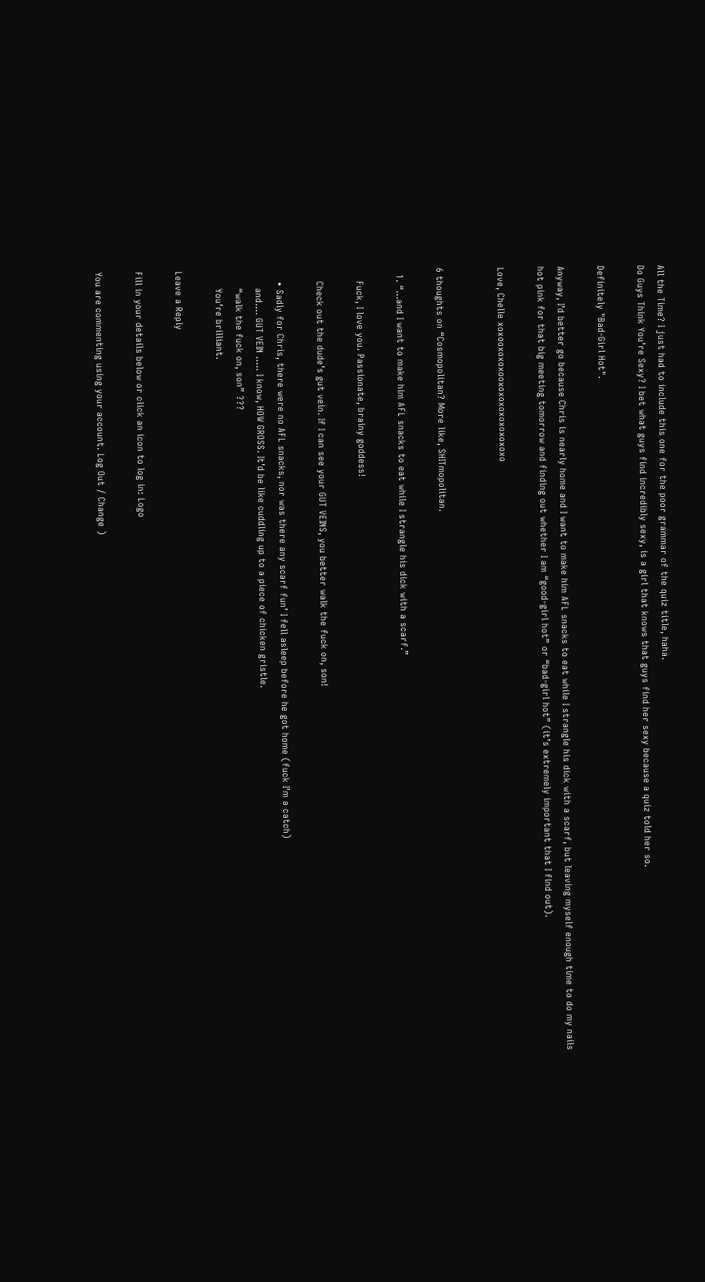All the Time? I just had to include this one for the poor grammar of the quiz title, haha.
Do Guys Think You’re Sexy? I bet what guys find incredibly sexy, is a girl that knows that guys find her sexy because a quiz told her so.

Definitely "Bad-Girl Hot".

Anyway, I’d better go because Chris is nearly home and I want to make him AFL snacks to eat while I strangle his dick with a scarf, but leaving myself enough time to do my nails hot pink for that big meeting tomorrow and finding out whether I am “good-girl hot” or “bad-girl hot” (it’s extremely important that I find out).

Love, Chelle xoxooxoxoxooxoxoxoxoxoxoxoxo


6 thoughts on “Cosmopolitan? More like, SHITmopolitan.

  1. “…and I want to make him AFL snacks to eat while I strangle his dick with a scarf.”

    Fuck, I love you. Passionate, brainy goddess!

    Check out the dude’s gut vein. If I can see your GUT VEINS, you better walk the fuck on, son!

    • Sadly for Chris, there were no AFL snacks, nor was there any scarf fun’ I fell asleep before he got home (fuck I’m a catch)
      and…. GUT VEIN ….. I know, HOW GROSS. It’d be like cuddling up to a piece of chicken gristle.
      “walk the fuck on, son” ???
      You’re brilliant.

Leave a Reply

Fill in your details below or click an icon to log in: Logo

You are commenting using your account. Log Out / Change )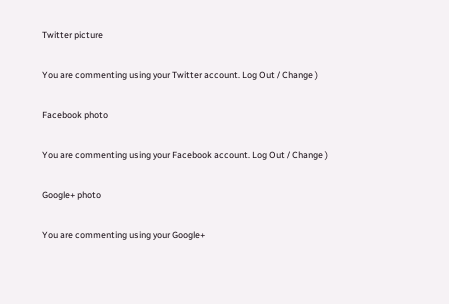Twitter picture

You are commenting using your Twitter account. Log Out / Change )

Facebook photo

You are commenting using your Facebook account. Log Out / Change )

Google+ photo

You are commenting using your Google+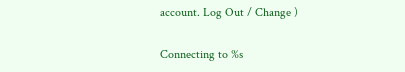account. Log Out / Change )

Connecting to %s